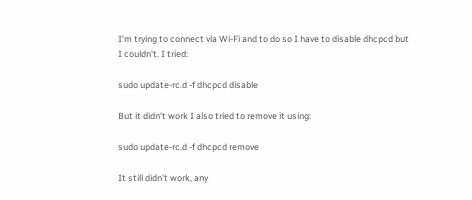I'm trying to connect via Wi-Fi and to do so I have to disable dhcpcd but I couldn't. I tried:

sudo update-rc.d -f dhcpcd disable

But it didn't work I also tried to remove it using:

sudo update-rc.d -f dhcpcd remove

It still didn't work, any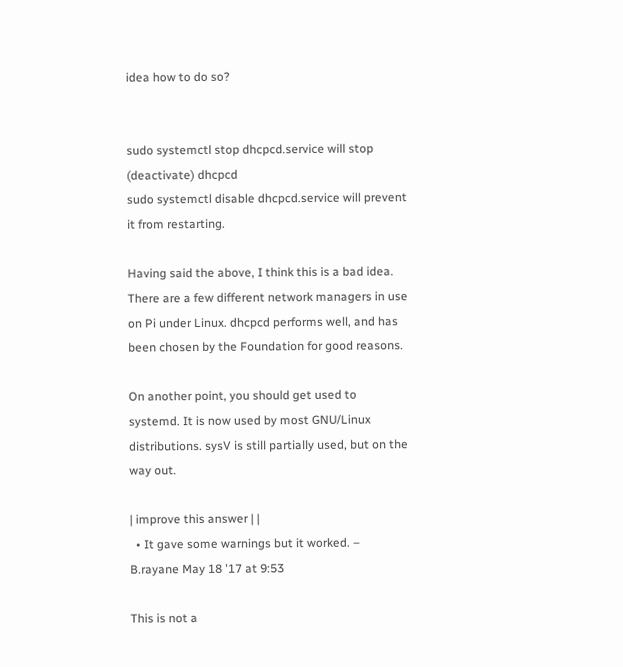idea how to do so?


sudo systemctl stop dhcpcd.service will stop (deactivate) dhcpcd
sudo systemctl disable dhcpcd.service will prevent it from restarting.

Having said the above, I think this is a bad idea. There are a few different network managers in use on Pi under Linux. dhcpcd performs well, and has been chosen by the Foundation for good reasons.

On another point, you should get used to systemd. It is now used by most GNU/Linux distributions. sysV is still partially used, but on the way out.

| improve this answer | |
  • It gave some warnings but it worked. – B.rayane May 18 '17 at 9:53

This is not a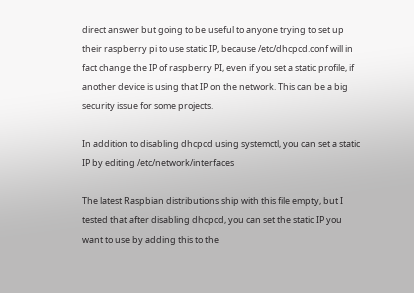direct answer but going to be useful to anyone trying to set up their raspberry pi to use static IP, because /etc/dhcpcd.conf will in fact change the IP of raspberry PI, even if you set a static profile, if another device is using that IP on the network. This can be a big security issue for some projects.

In addition to disabling dhcpcd using systemctl, you can set a static IP by editing /etc/network/interfaces

The latest Raspbian distributions ship with this file empty, but I tested that after disabling dhcpcd, you can set the static IP you want to use by adding this to the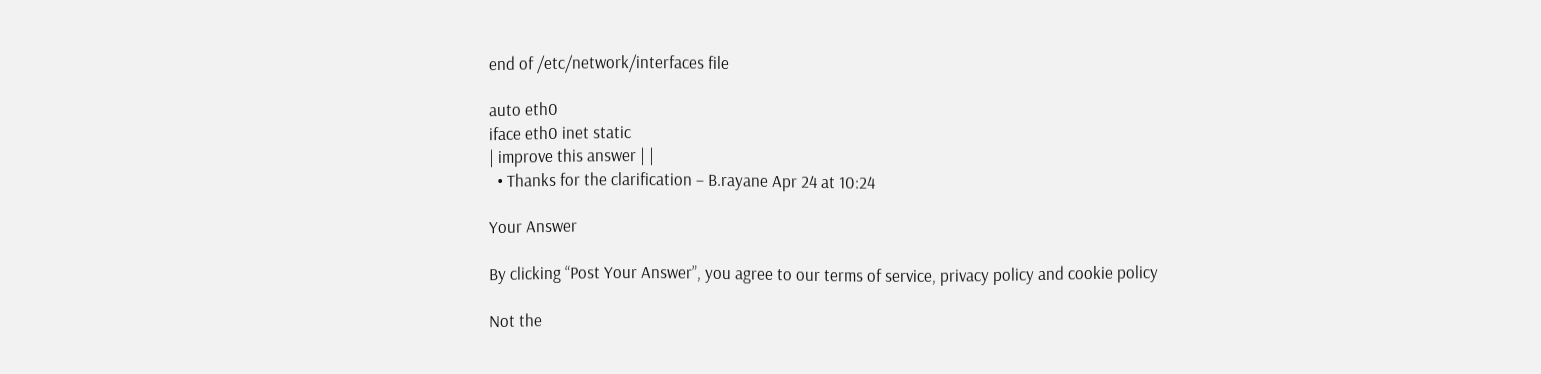end of /etc/network/interfaces file

auto eth0
iface eth0 inet static
| improve this answer | |
  • Thanks for the clarification – B.rayane Apr 24 at 10:24

Your Answer

By clicking “Post Your Answer”, you agree to our terms of service, privacy policy and cookie policy

Not the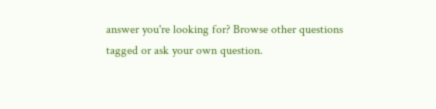answer you're looking for? Browse other questions tagged or ask your own question.